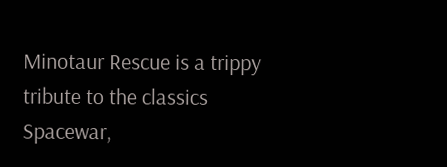Minotaur Rescue is a trippy tribute to the classics Spacewar,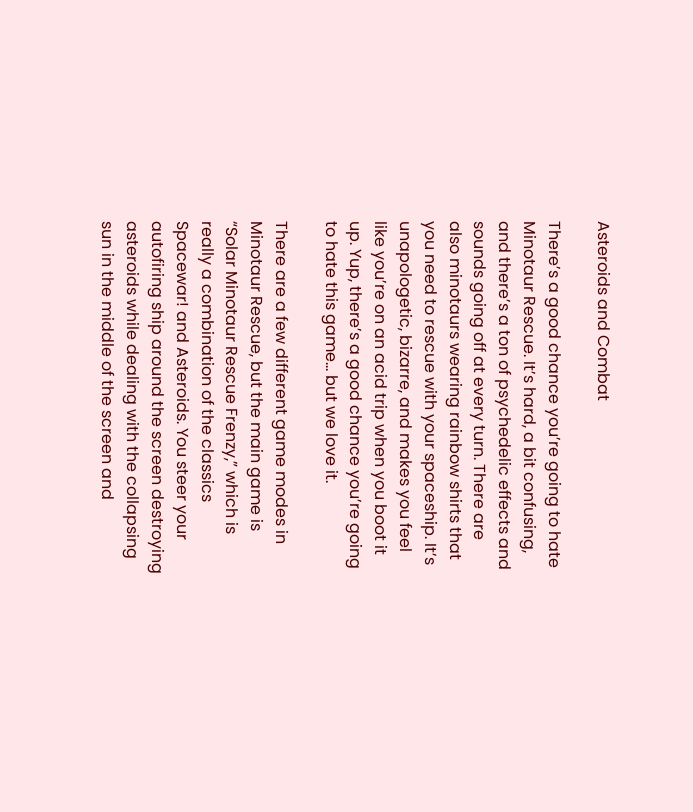Asteroids and Combat

There’s a good chance you’re going to hate Minotaur Rescue. It’s hard, a bit confusing, and there’s a ton of psychedelic effects and sounds going off at every turn. There are also minotaurs wearing rainbow shirts that you need to rescue with your spaceship. It’s unapologetic, bizarre, and makes you feel like you’re on an acid trip when you boot it up. Yup, there’s a good chance you’re going to hate this game… but we love it.

There are a few different game modes in Minotaur Rescue, but the main game is “Solar Minotaur Rescue Frenzy,” which is really a combination of the classics Spacewar! and Asteroids. You steer your autofiring ship around the screen destroying asteroids while dealing with the collapsing sun in the middle of the screen and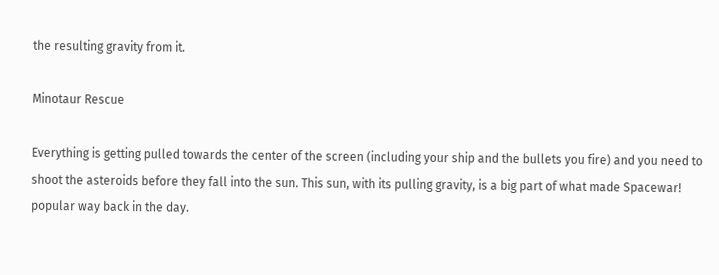the resulting gravity from it.

Minotaur Rescue

Everything is getting pulled towards the center of the screen (including your ship and the bullets you fire) and you need to shoot the asteroids before they fall into the sun. This sun, with its pulling gravity, is a big part of what made Spacewar! popular way back in the day.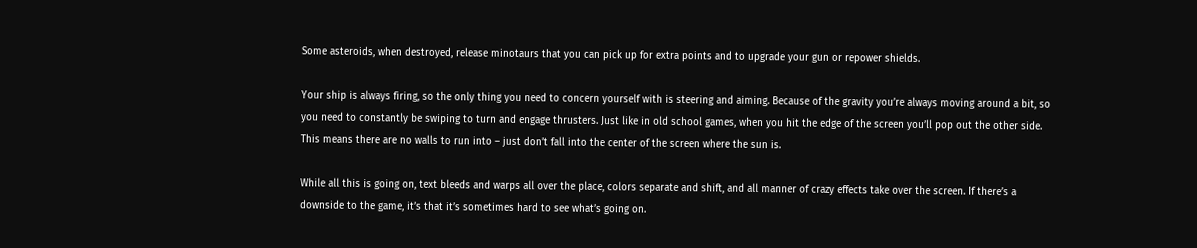Some asteroids, when destroyed, release minotaurs that you can pick up for extra points and to upgrade your gun or repower shields.

Your ship is always firing, so the only thing you need to concern yourself with is steering and aiming. Because of the gravity you’re always moving around a bit, so you need to constantly be swiping to turn and engage thrusters. Just like in old school games, when you hit the edge of the screen you’ll pop out the other side. This means there are no walls to run into – just don’t fall into the center of the screen where the sun is.

While all this is going on, text bleeds and warps all over the place, colors separate and shift, and all manner of crazy effects take over the screen. If there’s a downside to the game, it’s that it’s sometimes hard to see what’s going on.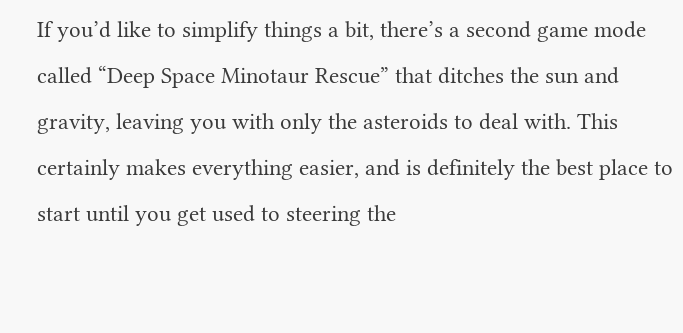If you’d like to simplify things a bit, there’s a second game mode called “Deep Space Minotaur Rescue” that ditches the sun and gravity, leaving you with only the asteroids to deal with. This certainly makes everything easier, and is definitely the best place to start until you get used to steering the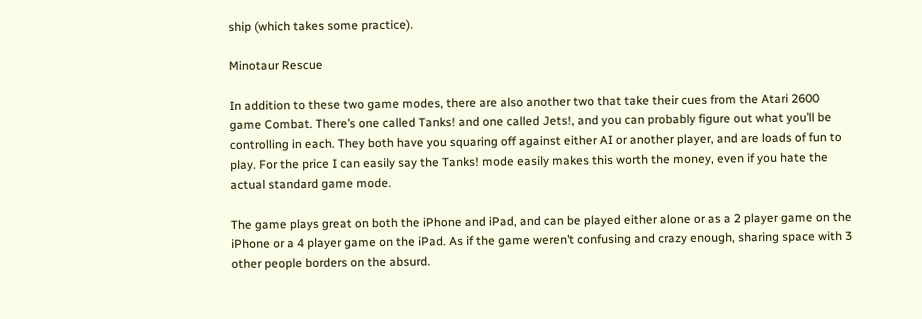ship (which takes some practice).

Minotaur Rescue

In addition to these two game modes, there are also another two that take their cues from the Atari 2600 game Combat. There’s one called Tanks! and one called Jets!, and you can probably figure out what you’ll be controlling in each. They both have you squaring off against either AI or another player, and are loads of fun to play. For the price I can easily say the Tanks! mode easily makes this worth the money, even if you hate the actual standard game mode.

The game plays great on both the iPhone and iPad, and can be played either alone or as a 2 player game on the iPhone or a 4 player game on the iPad. As if the game weren’t confusing and crazy enough, sharing space with 3 other people borders on the absurd.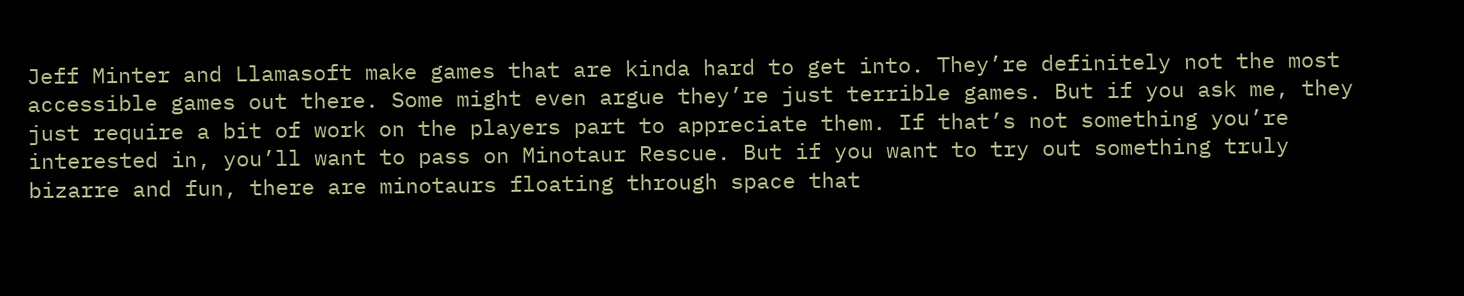Jeff Minter and Llamasoft make games that are kinda hard to get into. They’re definitely not the most accessible games out there. Some might even argue they’re just terrible games. But if you ask me, they just require a bit of work on the players part to appreciate them. If that’s not something you’re interested in, you’ll want to pass on Minotaur Rescue. But if you want to try out something truly bizarre and fun, there are minotaurs floating through space that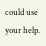could use your help.